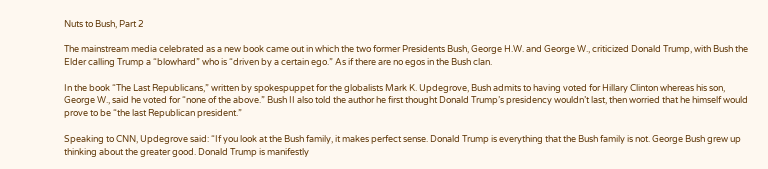Nuts to Bush, Part 2

The mainstream media celebrated as a new book came out in which the two former Presidents Bush, George H.W. and George W., criticized Donald Trump, with Bush the Elder calling Trump a “blowhard” who is “driven by a certain ego.” As if there are no egos in the Bush clan.

In the book “The Last Republicans,” written by spokespuppet for the globalists Mark K. Updegrove, Bush admits to having voted for Hillary Clinton whereas his son, George W., said he voted for “none of the above.” Bush II also told the author he first thought Donald Trump’s presidency wouldn’t last, then worried that he himself would prove to be “the last Republican president.”

Speaking to CNN, Updegrove said: “If you look at the Bush family, it makes perfect sense. Donald Trump is everything that the Bush family is not. George Bush grew up thinking about the greater good. Donald Trump is manifestly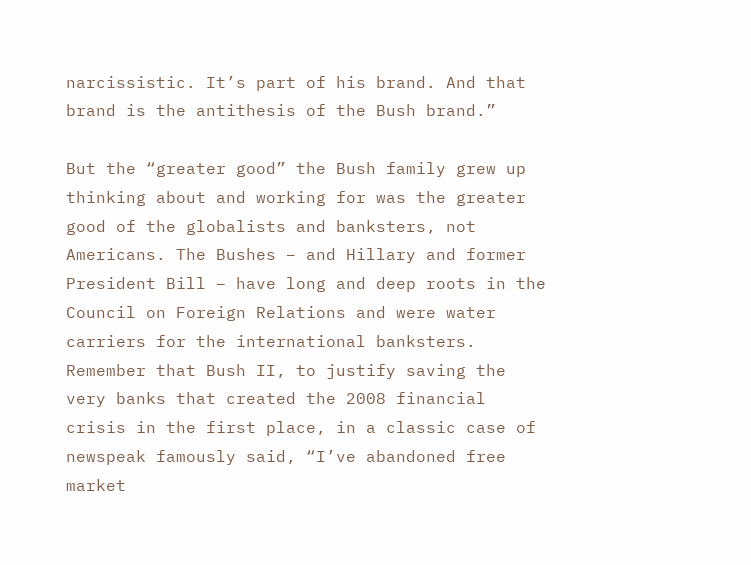narcissistic. It’s part of his brand. And that brand is the antithesis of the Bush brand.”

But the “greater good” the Bush family grew up thinking about and working for was the greater good of the globalists and banksters, not Americans. The Bushes – and Hillary and former President Bill – have long and deep roots in the Council on Foreign Relations and were water carriers for the international banksters. Remember that Bush II, to justify saving the very banks that created the 2008 financial crisis in the first place, in a classic case of newspeak famously said, “I’ve abandoned free market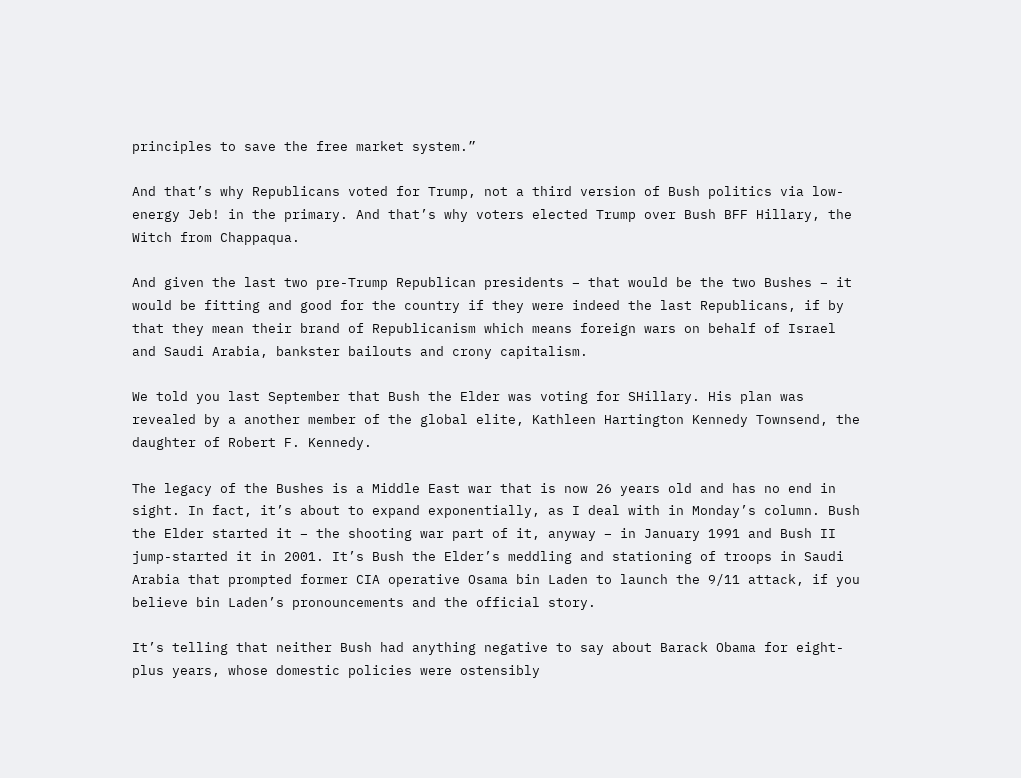principles to save the free market system.”

And that’s why Republicans voted for Trump, not a third version of Bush politics via low-energy Jeb! in the primary. And that’s why voters elected Trump over Bush BFF Hillary, the Witch from Chappaqua.

And given the last two pre-Trump Republican presidents – that would be the two Bushes – it would be fitting and good for the country if they were indeed the last Republicans, if by that they mean their brand of Republicanism which means foreign wars on behalf of Israel and Saudi Arabia, bankster bailouts and crony capitalism.

We told you last September that Bush the Elder was voting for SHillary. His plan was revealed by a another member of the global elite, Kathleen Hartington Kennedy Townsend, the daughter of Robert F. Kennedy.

The legacy of the Bushes is a Middle East war that is now 26 years old and has no end in sight. In fact, it’s about to expand exponentially, as I deal with in Monday’s column. Bush the Elder started it – the shooting war part of it, anyway – in January 1991 and Bush II jump-started it in 2001. It’s Bush the Elder’s meddling and stationing of troops in Saudi Arabia that prompted former CIA operative Osama bin Laden to launch the 9/11 attack, if you believe bin Laden’s pronouncements and the official story.

It’s telling that neither Bush had anything negative to say about Barack Obama for eight-plus years, whose domestic policies were ostensibly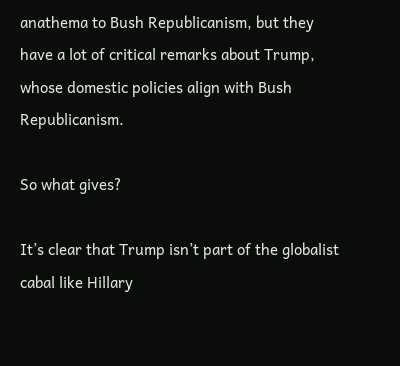anathema to Bush Republicanism, but they have a lot of critical remarks about Trump, whose domestic policies align with Bush Republicanism.

So what gives?

It’s clear that Trump isn’t part of the globalist cabal like Hillary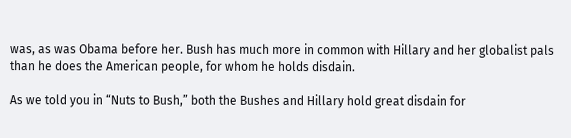was, as was Obama before her. Bush has much more in common with Hillary and her globalist pals than he does the American people, for whom he holds disdain.

As we told you in “Nuts to Bush,” both the Bushes and Hillary hold great disdain for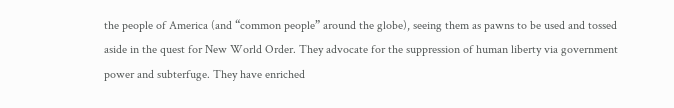the people of America (and “common people” around the globe), seeing them as pawns to be used and tossed aside in the quest for New World Order. They advocate for the suppression of human liberty via government power and subterfuge. They have enriched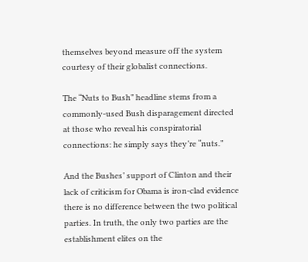themselves beyond measure off the system courtesy of their globalist connections.

The “Nuts to Bush” headline stems from a commonly-used Bush disparagement directed at those who reveal his conspiratorial connections: he simply says they’re “nuts.”

And the Bushes’ support of Clinton and their lack of criticism for Obama is iron-clad evidence there is no difference between the two political parties. In truth, the only two parties are the establishment elites on the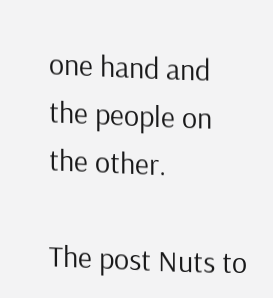one hand and the people on the other.

The post Nuts to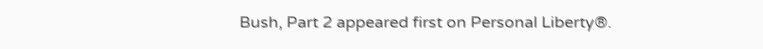Bush, Part 2 appeared first on Personal Liberty®.